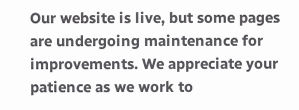Our website is live, but some pages are undergoing maintenance for improvements. We appreciate your patience as we work to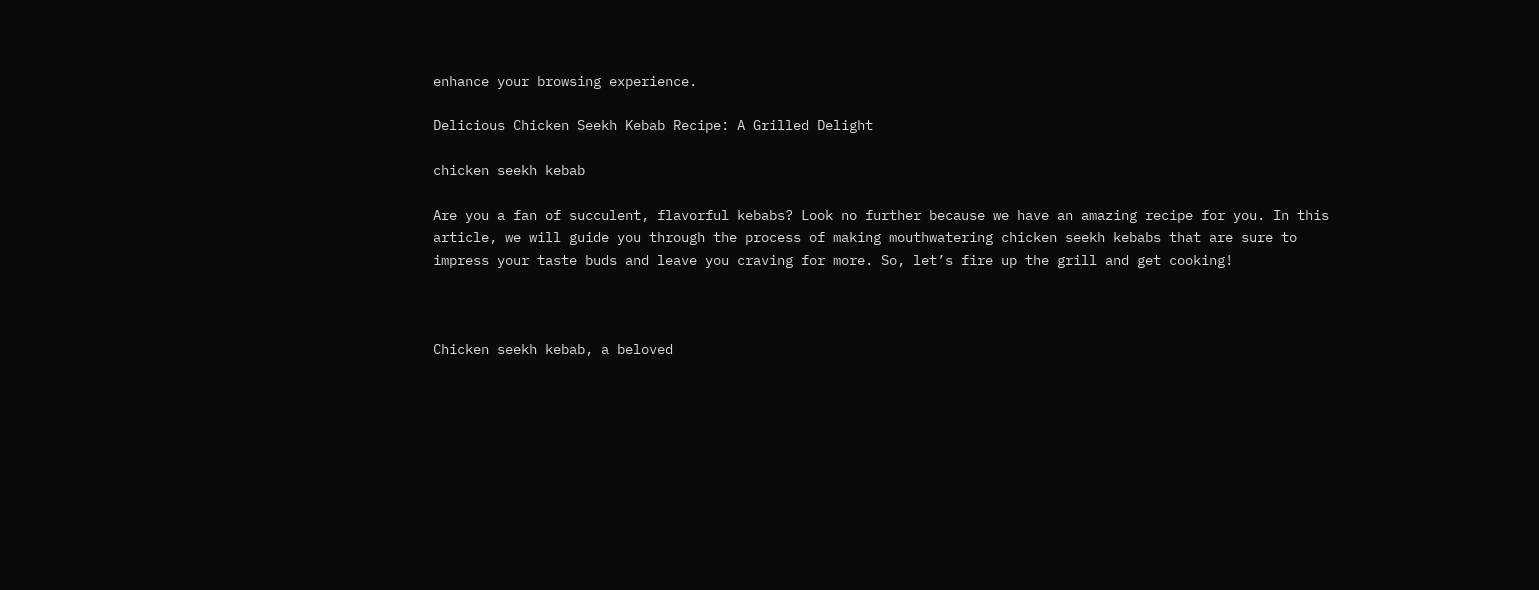enhance your browsing experience.

Delicious Chicken Seekh Kebab Recipe: A Grilled Delight

chicken seekh kebab

Are you a fan of succulent, flavorful kebabs? Look no further because we have an amazing recipe for you. In this article, we will guide you through the process of making mouthwatering chicken seekh kebabs that are sure to impress your taste buds and leave you craving for more. So, let’s fire up the grill and get cooking!



Chicken seekh kebab, a beloved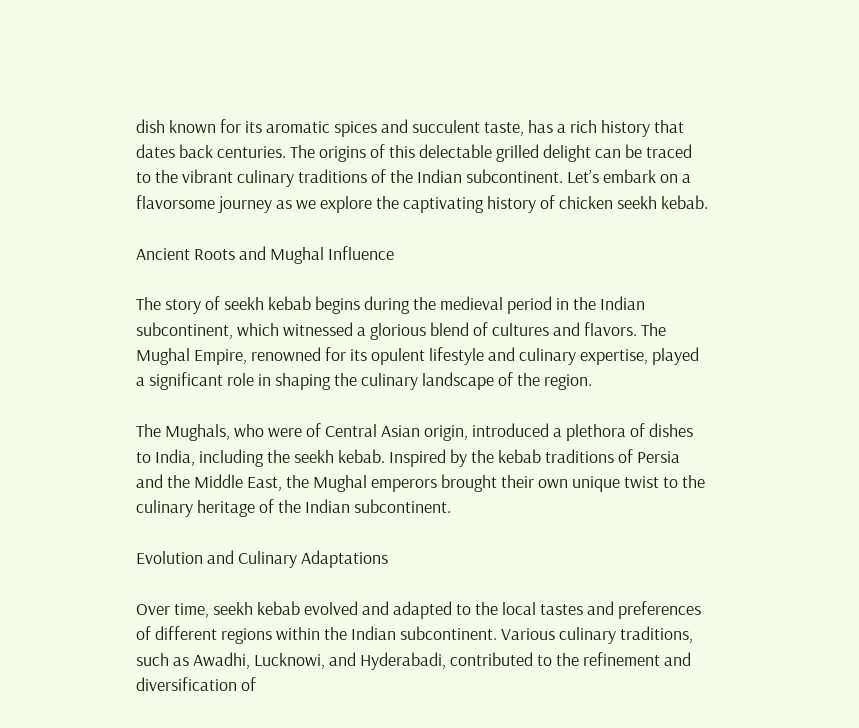dish known for its aromatic spices and succulent taste, has a rich history that dates back centuries. The origins of this delectable grilled delight can be traced to the vibrant culinary traditions of the Indian subcontinent. Let’s embark on a flavorsome journey as we explore the captivating history of chicken seekh kebab.

Ancient Roots and Mughal Influence

The story of seekh kebab begins during the medieval period in the Indian subcontinent, which witnessed a glorious blend of cultures and flavors. The Mughal Empire, renowned for its opulent lifestyle and culinary expertise, played a significant role in shaping the culinary landscape of the region.

The Mughals, who were of Central Asian origin, introduced a plethora of dishes to India, including the seekh kebab. Inspired by the kebab traditions of Persia and the Middle East, the Mughal emperors brought their own unique twist to the culinary heritage of the Indian subcontinent.

Evolution and Culinary Adaptations

Over time, seekh kebab evolved and adapted to the local tastes and preferences of different regions within the Indian subcontinent. Various culinary traditions, such as Awadhi, Lucknowi, and Hyderabadi, contributed to the refinement and diversification of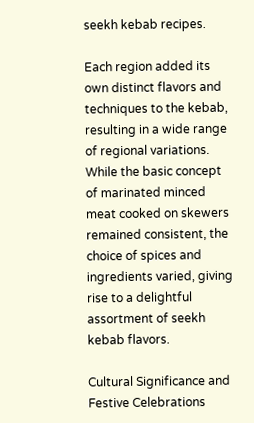seekh kebab recipes.

Each region added its own distinct flavors and techniques to the kebab, resulting in a wide range of regional variations. While the basic concept of marinated minced meat cooked on skewers remained consistent, the choice of spices and ingredients varied, giving rise to a delightful assortment of seekh kebab flavors.

Cultural Significance and Festive Celebrations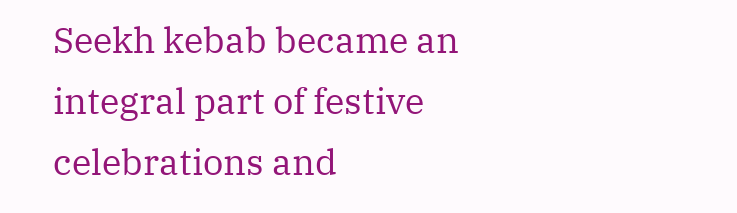Seekh kebab became an integral part of festive celebrations and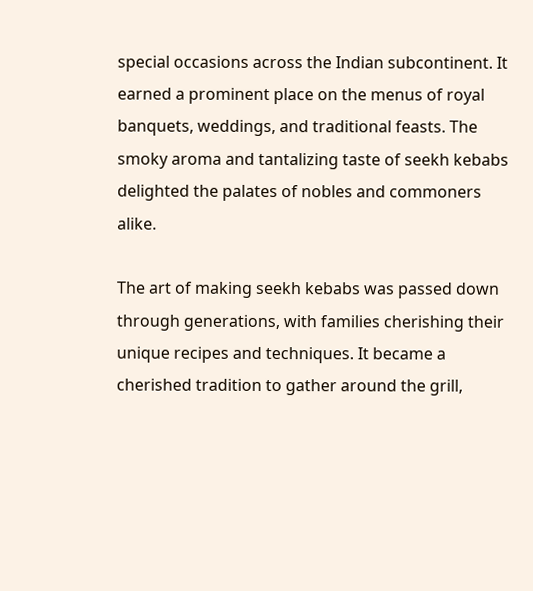special occasions across the Indian subcontinent. It earned a prominent place on the menus of royal banquets, weddings, and traditional feasts. The smoky aroma and tantalizing taste of seekh kebabs delighted the palates of nobles and commoners alike.

The art of making seekh kebabs was passed down through generations, with families cherishing their unique recipes and techniques. It became a cherished tradition to gather around the grill,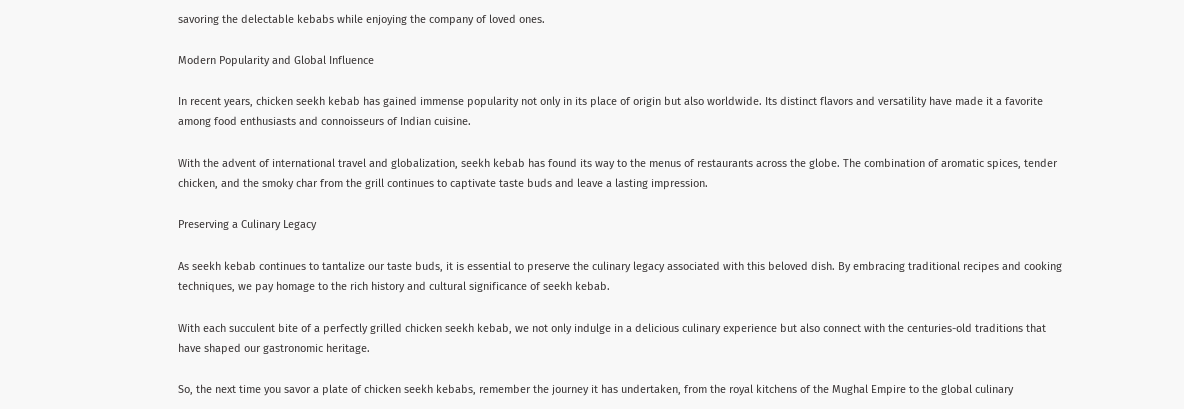savoring the delectable kebabs while enjoying the company of loved ones.

Modern Popularity and Global Influence

In recent years, chicken seekh kebab has gained immense popularity not only in its place of origin but also worldwide. Its distinct flavors and versatility have made it a favorite among food enthusiasts and connoisseurs of Indian cuisine.

With the advent of international travel and globalization, seekh kebab has found its way to the menus of restaurants across the globe. The combination of aromatic spices, tender chicken, and the smoky char from the grill continues to captivate taste buds and leave a lasting impression.

Preserving a Culinary Legacy

As seekh kebab continues to tantalize our taste buds, it is essential to preserve the culinary legacy associated with this beloved dish. By embracing traditional recipes and cooking techniques, we pay homage to the rich history and cultural significance of seekh kebab.

With each succulent bite of a perfectly grilled chicken seekh kebab, we not only indulge in a delicious culinary experience but also connect with the centuries-old traditions that have shaped our gastronomic heritage.

So, the next time you savor a plate of chicken seekh kebabs, remember the journey it has undertaken, from the royal kitchens of the Mughal Empire to the global culinary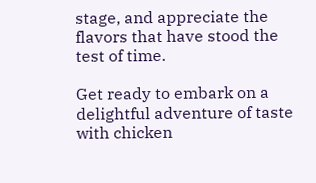stage, and appreciate the flavors that have stood the test of time.

Get ready to embark on a delightful adventure of taste with chicken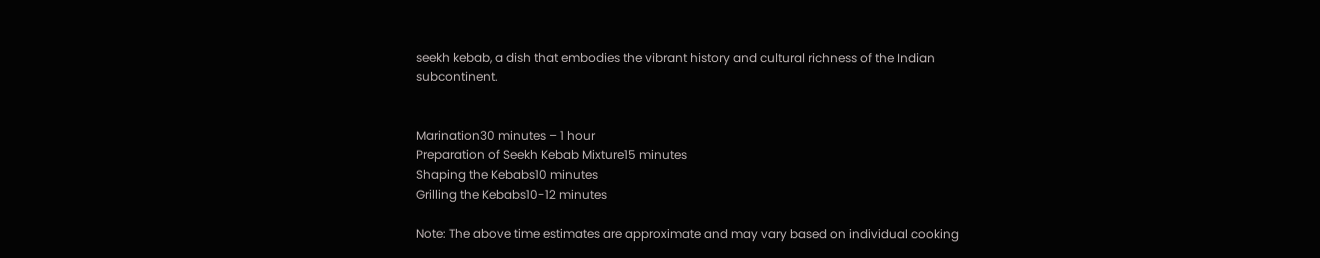seekh kebab, a dish that embodies the vibrant history and cultural richness of the Indian subcontinent.


Marination30 minutes – 1 hour
Preparation of Seekh Kebab Mixture15 minutes
Shaping the Kebabs10 minutes
Grilling the Kebabs10-12 minutes

Note: The above time estimates are approximate and may vary based on individual cooking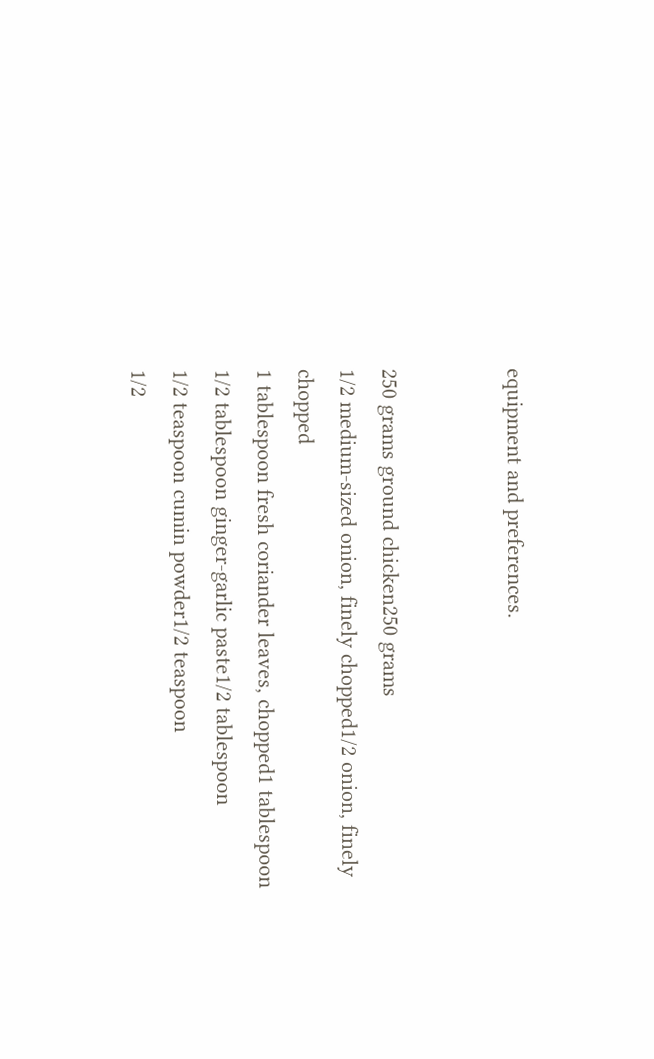equipment and preferences.


250 grams ground chicken250 grams
1/2 medium-sized onion, finely chopped1/2 onion, finely chopped
1 tablespoon fresh coriander leaves, chopped1 tablespoon
1/2 tablespoon ginger-garlic paste1/2 tablespoon
1/2 teaspoon cumin powder1/2 teaspoon
1/2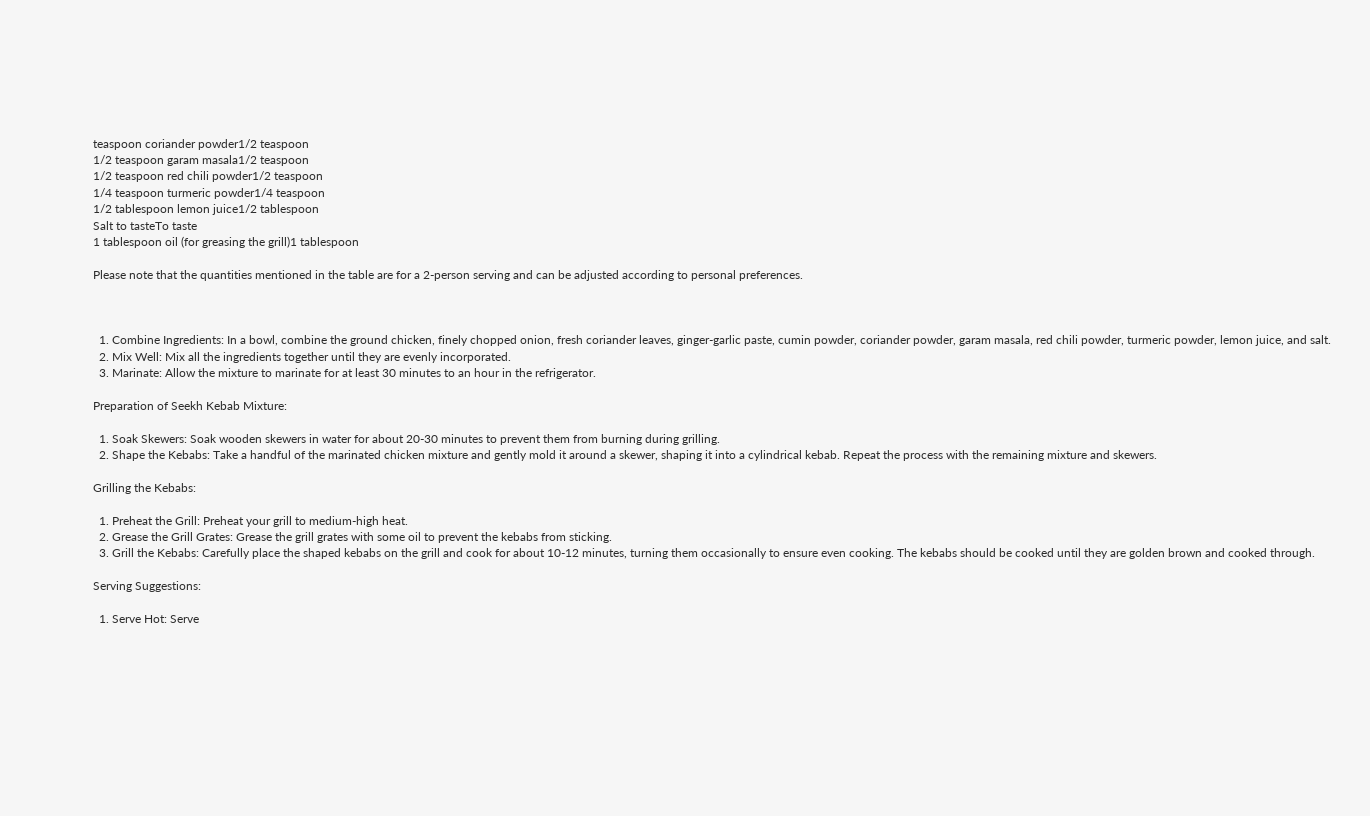teaspoon coriander powder1/2 teaspoon
1/2 teaspoon garam masala1/2 teaspoon
1/2 teaspoon red chili powder1/2 teaspoon
1/4 teaspoon turmeric powder1/4 teaspoon
1/2 tablespoon lemon juice1/2 tablespoon
Salt to tasteTo taste
1 tablespoon oil (for greasing the grill)1 tablespoon

Please note that the quantities mentioned in the table are for a 2-person serving and can be adjusted according to personal preferences.



  1. Combine Ingredients: In a bowl, combine the ground chicken, finely chopped onion, fresh coriander leaves, ginger-garlic paste, cumin powder, coriander powder, garam masala, red chili powder, turmeric powder, lemon juice, and salt.
  2. Mix Well: Mix all the ingredients together until they are evenly incorporated.
  3. Marinate: Allow the mixture to marinate for at least 30 minutes to an hour in the refrigerator.

Preparation of Seekh Kebab Mixture:

  1. Soak Skewers: Soak wooden skewers in water for about 20-30 minutes to prevent them from burning during grilling.
  2. Shape the Kebabs: Take a handful of the marinated chicken mixture and gently mold it around a skewer, shaping it into a cylindrical kebab. Repeat the process with the remaining mixture and skewers.

Grilling the Kebabs:

  1. Preheat the Grill: Preheat your grill to medium-high heat.
  2. Grease the Grill Grates: Grease the grill grates with some oil to prevent the kebabs from sticking.
  3. Grill the Kebabs: Carefully place the shaped kebabs on the grill and cook for about 10-12 minutes, turning them occasionally to ensure even cooking. The kebabs should be cooked until they are golden brown and cooked through.

Serving Suggestions:

  1. Serve Hot: Serve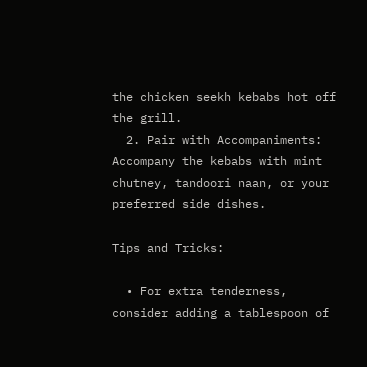the chicken seekh kebabs hot off the grill.
  2. Pair with Accompaniments: Accompany the kebabs with mint chutney, tandoori naan, or your preferred side dishes.

Tips and Tricks:

  • For extra tenderness, consider adding a tablespoon of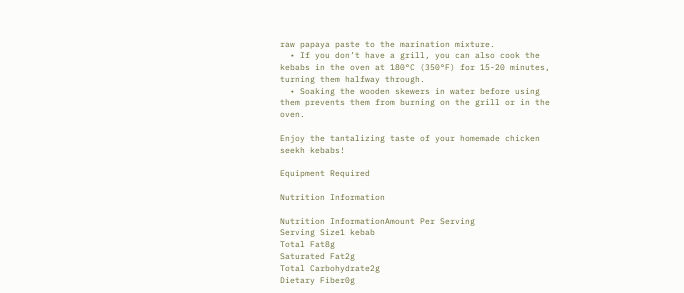raw papaya paste to the marination mixture.
  • If you don’t have a grill, you can also cook the kebabs in the oven at 180°C (350°F) for 15-20 minutes, turning them halfway through.
  • Soaking the wooden skewers in water before using them prevents them from burning on the grill or in the oven.

Enjoy the tantalizing taste of your homemade chicken seekh kebabs!

Equipment Required

Nutrition Information

Nutrition InformationAmount Per Serving
Serving Size1 kebab
Total Fat8g
Saturated Fat2g
Total Carbohydrate2g
Dietary Fiber0g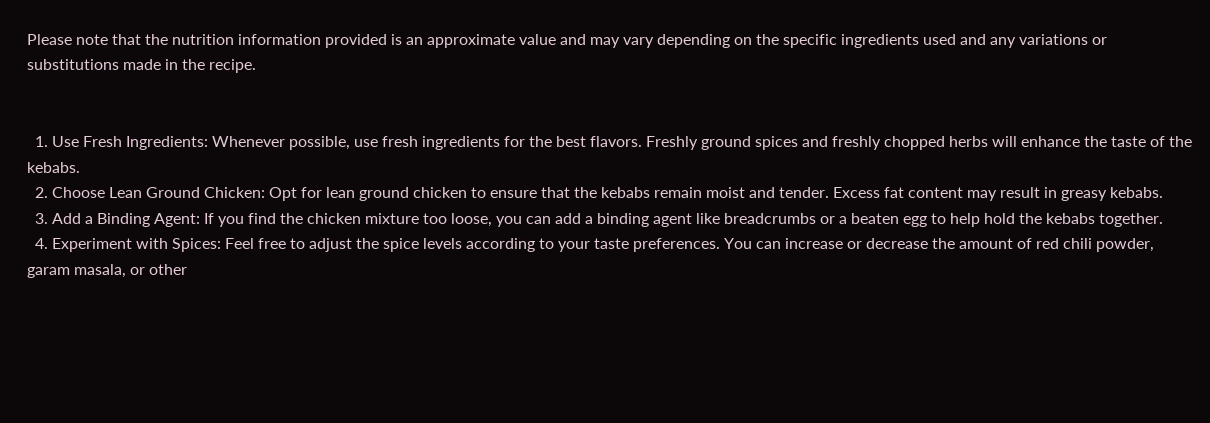Please note that the nutrition information provided is an approximate value and may vary depending on the specific ingredients used and any variations or substitutions made in the recipe.


  1. Use Fresh Ingredients: Whenever possible, use fresh ingredients for the best flavors. Freshly ground spices and freshly chopped herbs will enhance the taste of the kebabs.
  2. Choose Lean Ground Chicken: Opt for lean ground chicken to ensure that the kebabs remain moist and tender. Excess fat content may result in greasy kebabs.
  3. Add a Binding Agent: If you find the chicken mixture too loose, you can add a binding agent like breadcrumbs or a beaten egg to help hold the kebabs together.
  4. Experiment with Spices: Feel free to adjust the spice levels according to your taste preferences. You can increase or decrease the amount of red chili powder, garam masala, or other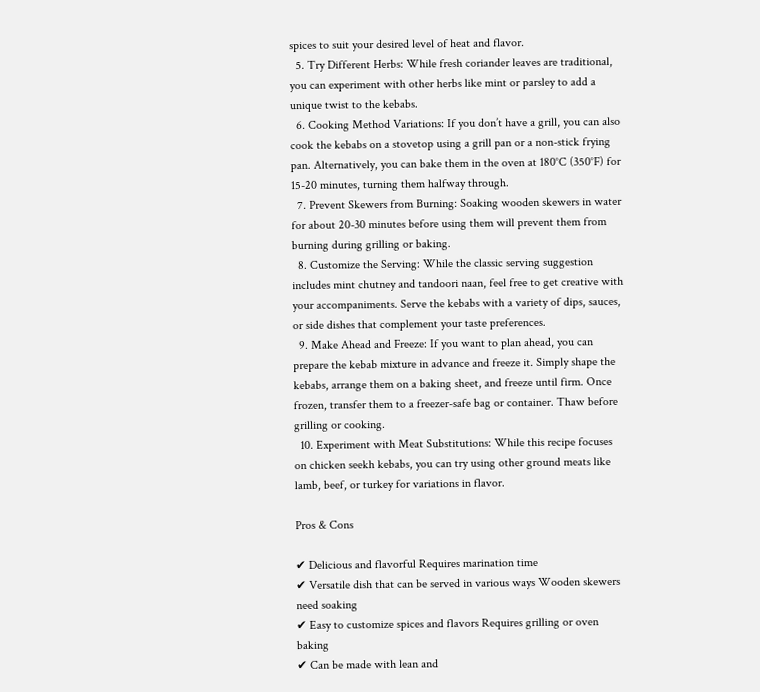spices to suit your desired level of heat and flavor.
  5. Try Different Herbs: While fresh coriander leaves are traditional, you can experiment with other herbs like mint or parsley to add a unique twist to the kebabs.
  6. Cooking Method Variations: If you don’t have a grill, you can also cook the kebabs on a stovetop using a grill pan or a non-stick frying pan. Alternatively, you can bake them in the oven at 180°C (350°F) for 15-20 minutes, turning them halfway through.
  7. Prevent Skewers from Burning: Soaking wooden skewers in water for about 20-30 minutes before using them will prevent them from burning during grilling or baking.
  8. Customize the Serving: While the classic serving suggestion includes mint chutney and tandoori naan, feel free to get creative with your accompaniments. Serve the kebabs with a variety of dips, sauces, or side dishes that complement your taste preferences.
  9. Make Ahead and Freeze: If you want to plan ahead, you can prepare the kebab mixture in advance and freeze it. Simply shape the kebabs, arrange them on a baking sheet, and freeze until firm. Once frozen, transfer them to a freezer-safe bag or container. Thaw before grilling or cooking.
  10. Experiment with Meat Substitutions: While this recipe focuses on chicken seekh kebabs, you can try using other ground meats like lamb, beef, or turkey for variations in flavor.

Pros & Cons

✔ Delicious and flavorful Requires marination time
✔ Versatile dish that can be served in various ways Wooden skewers need soaking
✔ Easy to customize spices and flavors Requires grilling or oven baking
✔ Can be made with lean and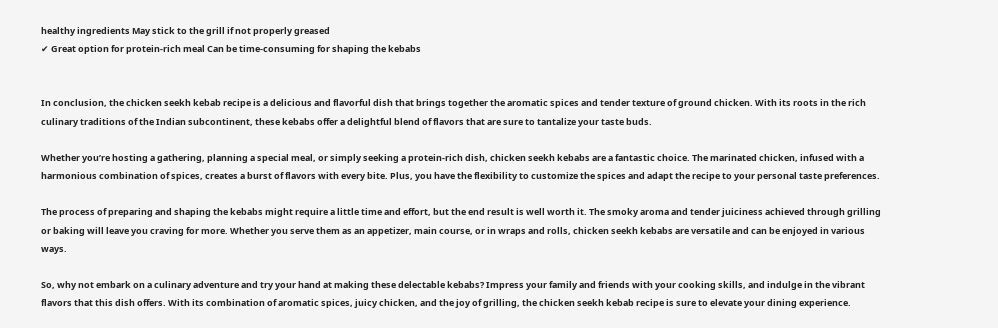healthy ingredients May stick to the grill if not properly greased
✔ Great option for protein-rich meal Can be time-consuming for shaping the kebabs


In conclusion, the chicken seekh kebab recipe is a delicious and flavorful dish that brings together the aromatic spices and tender texture of ground chicken. With its roots in the rich culinary traditions of the Indian subcontinent, these kebabs offer a delightful blend of flavors that are sure to tantalize your taste buds.

Whether you’re hosting a gathering, planning a special meal, or simply seeking a protein-rich dish, chicken seekh kebabs are a fantastic choice. The marinated chicken, infused with a harmonious combination of spices, creates a burst of flavors with every bite. Plus, you have the flexibility to customize the spices and adapt the recipe to your personal taste preferences.

The process of preparing and shaping the kebabs might require a little time and effort, but the end result is well worth it. The smoky aroma and tender juiciness achieved through grilling or baking will leave you craving for more. Whether you serve them as an appetizer, main course, or in wraps and rolls, chicken seekh kebabs are versatile and can be enjoyed in various ways.

So, why not embark on a culinary adventure and try your hand at making these delectable kebabs? Impress your family and friends with your cooking skills, and indulge in the vibrant flavors that this dish offers. With its combination of aromatic spices, juicy chicken, and the joy of grilling, the chicken seekh kebab recipe is sure to elevate your dining experience.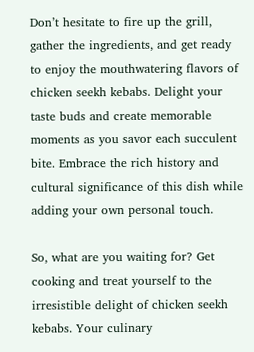Don’t hesitate to fire up the grill, gather the ingredients, and get ready to enjoy the mouthwatering flavors of chicken seekh kebabs. Delight your taste buds and create memorable moments as you savor each succulent bite. Embrace the rich history and cultural significance of this dish while adding your own personal touch.

So, what are you waiting for? Get cooking and treat yourself to the irresistible delight of chicken seekh kebabs. Your culinary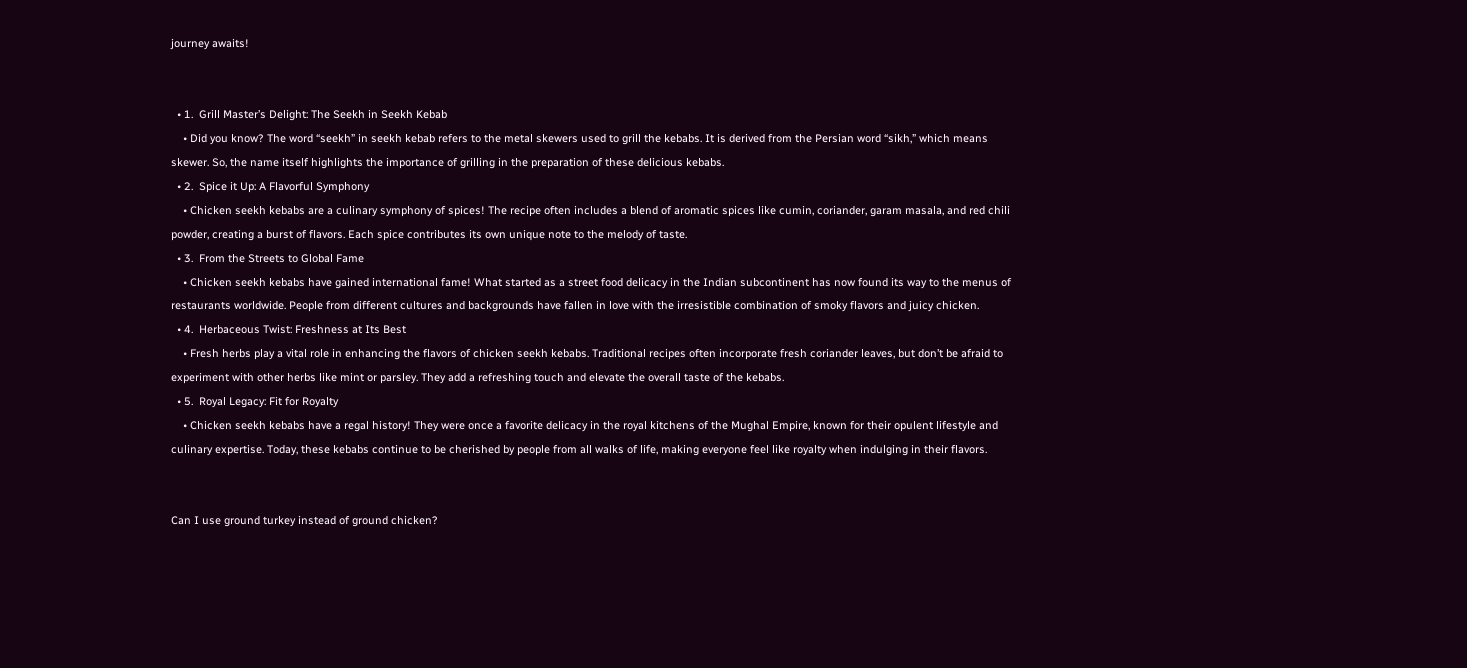journey awaits!


  • 1.  Grill Master’s Delight: The Seekh in Seekh Kebab
    • Did you know? The word “seekh” in seekh kebab refers to the metal skewers used to grill the kebabs. It is derived from the Persian word “sikh,” which means skewer. So, the name itself highlights the importance of grilling in the preparation of these delicious kebabs.
  • 2.  Spice it Up: A Flavorful Symphony
    • Chicken seekh kebabs are a culinary symphony of spices! The recipe often includes a blend of aromatic spices like cumin, coriander, garam masala, and red chili powder, creating a burst of flavors. Each spice contributes its own unique note to the melody of taste.
  • 3.  From the Streets to Global Fame
    • Chicken seekh kebabs have gained international fame! What started as a street food delicacy in the Indian subcontinent has now found its way to the menus of restaurants worldwide. People from different cultures and backgrounds have fallen in love with the irresistible combination of smoky flavors and juicy chicken.
  • 4.  Herbaceous Twist: Freshness at Its Best
    • Fresh herbs play a vital role in enhancing the flavors of chicken seekh kebabs. Traditional recipes often incorporate fresh coriander leaves, but don’t be afraid to experiment with other herbs like mint or parsley. They add a refreshing touch and elevate the overall taste of the kebabs.
  • 5.  Royal Legacy: Fit for Royalty
    • Chicken seekh kebabs have a regal history! They were once a favorite delicacy in the royal kitchens of the Mughal Empire, known for their opulent lifestyle and culinary expertise. Today, these kebabs continue to be cherished by people from all walks of life, making everyone feel like royalty when indulging in their flavors.


Can I use ground turkey instead of ground chicken?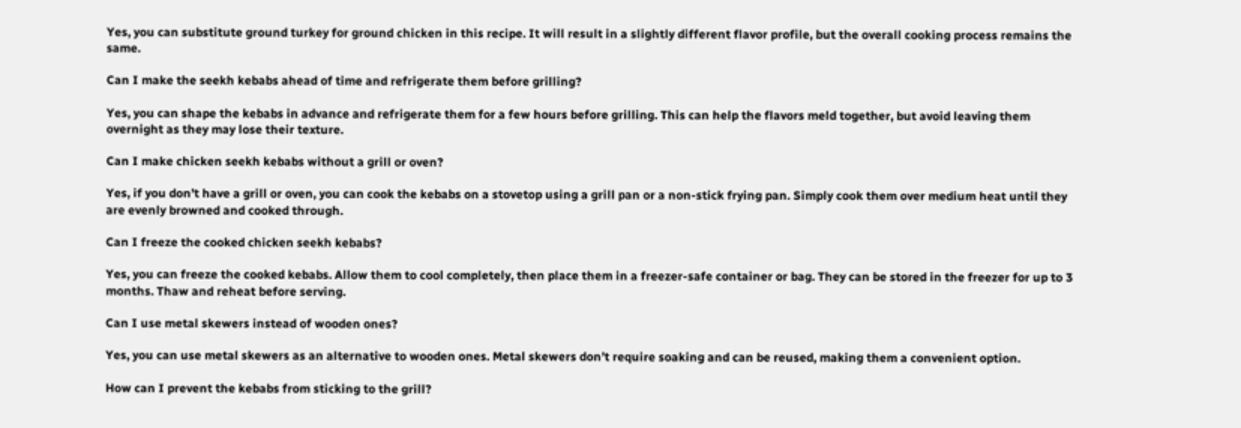Yes, you can substitute ground turkey for ground chicken in this recipe. It will result in a slightly different flavor profile, but the overall cooking process remains the same.

Can I make the seekh kebabs ahead of time and refrigerate them before grilling?

Yes, you can shape the kebabs in advance and refrigerate them for a few hours before grilling. This can help the flavors meld together, but avoid leaving them overnight as they may lose their texture.

Can I make chicken seekh kebabs without a grill or oven?

Yes, if you don’t have a grill or oven, you can cook the kebabs on a stovetop using a grill pan or a non-stick frying pan. Simply cook them over medium heat until they are evenly browned and cooked through.

Can I freeze the cooked chicken seekh kebabs?

Yes, you can freeze the cooked kebabs. Allow them to cool completely, then place them in a freezer-safe container or bag. They can be stored in the freezer for up to 3 months. Thaw and reheat before serving.

Can I use metal skewers instead of wooden ones?

Yes, you can use metal skewers as an alternative to wooden ones. Metal skewers don’t require soaking and can be reused, making them a convenient option.

How can I prevent the kebabs from sticking to the grill?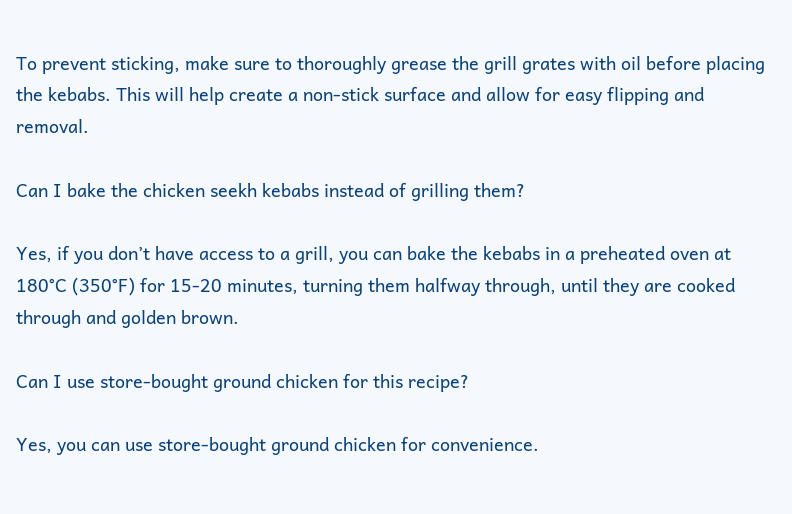To prevent sticking, make sure to thoroughly grease the grill grates with oil before placing the kebabs. This will help create a non-stick surface and allow for easy flipping and removal.

Can I bake the chicken seekh kebabs instead of grilling them?

Yes, if you don’t have access to a grill, you can bake the kebabs in a preheated oven at 180°C (350°F) for 15-20 minutes, turning them halfway through, until they are cooked through and golden brown.

Can I use store-bought ground chicken for this recipe?

Yes, you can use store-bought ground chicken for convenience.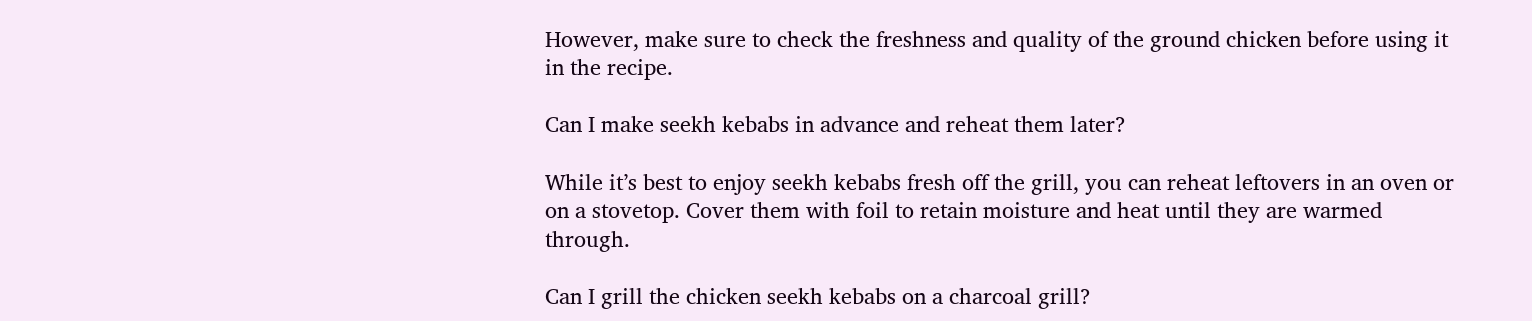However, make sure to check the freshness and quality of the ground chicken before using it in the recipe.

Can I make seekh kebabs in advance and reheat them later?

While it’s best to enjoy seekh kebabs fresh off the grill, you can reheat leftovers in an oven or on a stovetop. Cover them with foil to retain moisture and heat until they are warmed through.

Can I grill the chicken seekh kebabs on a charcoal grill?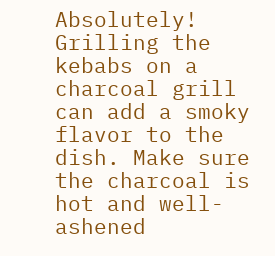Absolutely! Grilling the kebabs on a charcoal grill can add a smoky flavor to the dish. Make sure the charcoal is hot and well-ashened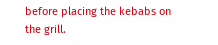before placing the kebabs on the grill.